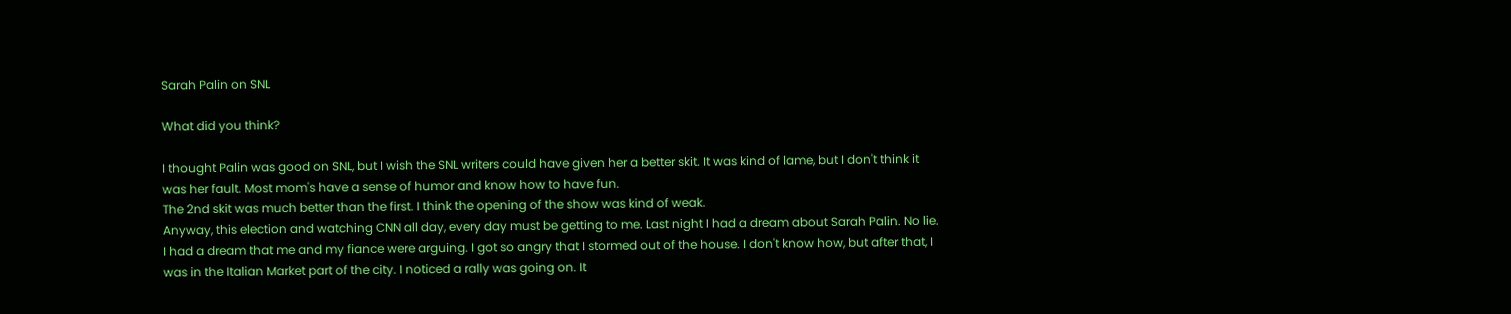Sarah Palin on SNL

What did you think?

I thought Palin was good on SNL, but I wish the SNL writers could have given her a better skit. It was kind of lame, but I don't think it was her fault. Most mom's have a sense of humor and know how to have fun.
The 2nd skit was much better than the first. I think the opening of the show was kind of weak.
Anyway, this election and watching CNN all day, every day must be getting to me. Last night I had a dream about Sarah Palin. No lie. I had a dream that me and my fiance were arguing. I got so angry that I stormed out of the house. I don't know how, but after that, I was in the Italian Market part of the city. I noticed a rally was going on. It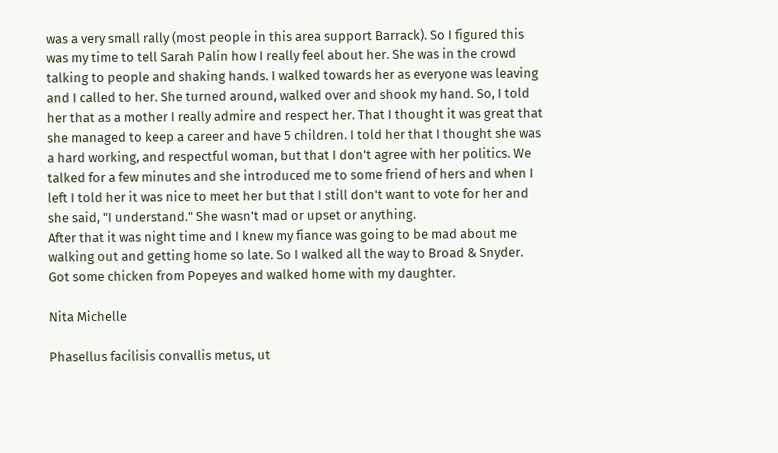was a very small rally (most people in this area support Barrack). So I figured this was my time to tell Sarah Palin how I really feel about her. She was in the crowd talking to people and shaking hands. I walked towards her as everyone was leaving and I called to her. She turned around, walked over and shook my hand. So, I told her that as a mother I really admire and respect her. That I thought it was great that she managed to keep a career and have 5 children. I told her that I thought she was a hard working, and respectful woman, but that I don't agree with her politics. We talked for a few minutes and she introduced me to some friend of hers and when I left I told her it was nice to meet her but that I still don't want to vote for her and she said, "I understand." She wasn't mad or upset or anything.
After that it was night time and I knew my fiance was going to be mad about me walking out and getting home so late. So I walked all the way to Broad & Snyder. Got some chicken from Popeyes and walked home with my daughter.

Nita Michelle

Phasellus facilisis convallis metus, ut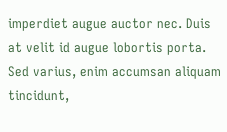imperdiet augue auctor nec. Duis at velit id augue lobortis porta. Sed varius, enim accumsan aliquam tincidunt,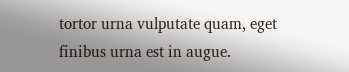tortor urna vulputate quam, eget finibus urna est in augue.